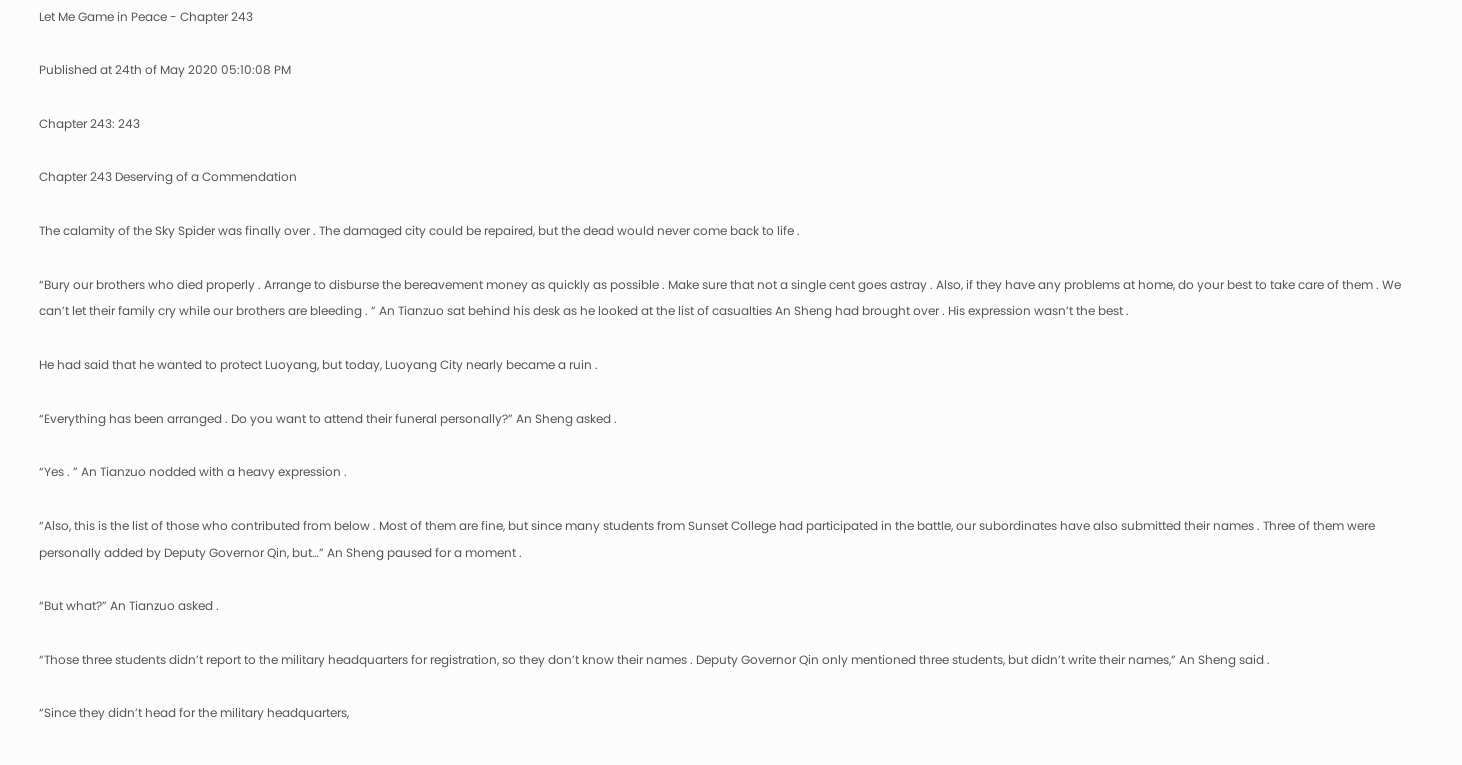Let Me Game in Peace - Chapter 243

Published at 24th of May 2020 05:10:08 PM

Chapter 243: 243

Chapter 243 Deserving of a Commendation

The calamity of the Sky Spider was finally over . The damaged city could be repaired, but the dead would never come back to life .

“Bury our brothers who died properly . Arrange to disburse the bereavement money as quickly as possible . Make sure that not a single cent goes astray . Also, if they have any problems at home, do your best to take care of them . We can’t let their family cry while our brothers are bleeding . ” An Tianzuo sat behind his desk as he looked at the list of casualties An Sheng had brought over . His expression wasn’t the best .

He had said that he wanted to protect Luoyang, but today, Luoyang City nearly became a ruin .

“Everything has been arranged . Do you want to attend their funeral personally?” An Sheng asked .

“Yes . ” An Tianzuo nodded with a heavy expression .

“Also, this is the list of those who contributed from below . Most of them are fine, but since many students from Sunset College had participated in the battle, our subordinates have also submitted their names . Three of them were personally added by Deputy Governor Qin, but…” An Sheng paused for a moment .

“But what?” An Tianzuo asked .

“Those three students didn’t report to the military headquarters for registration, so they don’t know their names . Deputy Governor Qin only mentioned three students, but didn’t write their names,” An Sheng said .

“Since they didn’t head for the military headquarters,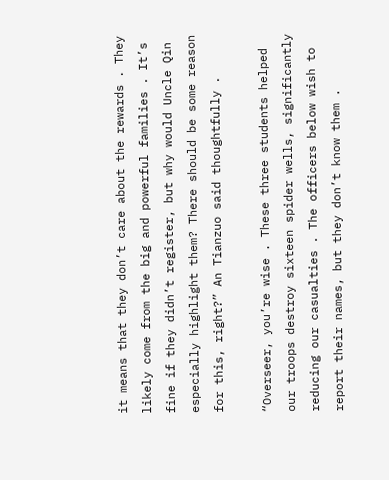it means that they don’t care about the rewards . They likely come from the big and powerful families . It’s fine if they didn’t register, but why would Uncle Qin especially highlight them? There should be some reason for this, right?” An Tianzuo said thoughtfully .

“Overseer, you’re wise . These three students helped our troops destroy sixteen spider wells, significantly reducing our casualties . The officers below wish to report their names, but they don’t know them .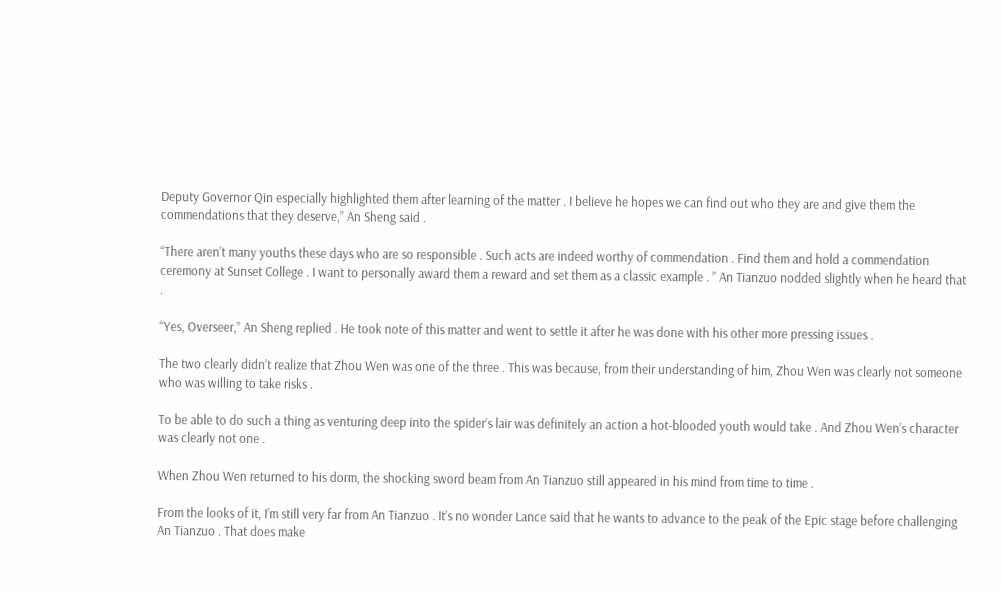Deputy Governor Qin especially highlighted them after learning of the matter . I believe he hopes we can find out who they are and give them the commendations that they deserve,” An Sheng said .

“There aren’t many youths these days who are so responsible . Such acts are indeed worthy of commendation . Find them and hold a commendation ceremony at Sunset College . I want to personally award them a reward and set them as a classic example . ” An Tianzuo nodded slightly when he heard that .

“Yes, Overseer,” An Sheng replied . He took note of this matter and went to settle it after he was done with his other more pressing issues .

The two clearly didn’t realize that Zhou Wen was one of the three . This was because, from their understanding of him, Zhou Wen was clearly not someone who was willing to take risks .

To be able to do such a thing as venturing deep into the spider’s lair was definitely an action a hot-blooded youth would take . And Zhou Wen’s character was clearly not one .

When Zhou Wen returned to his dorm, the shocking sword beam from An Tianzuo still appeared in his mind from time to time .

From the looks of it, I’m still very far from An Tianzuo . It’s no wonder Lance said that he wants to advance to the peak of the Epic stage before challenging An Tianzuo . That does make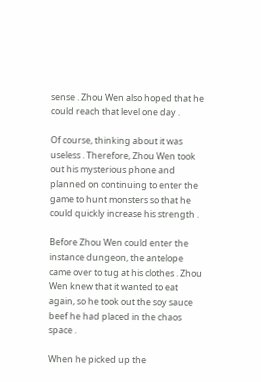sense . Zhou Wen also hoped that he could reach that level one day .

Of course, thinking about it was useless . Therefore, Zhou Wen took out his mysterious phone and planned on continuing to enter the game to hunt monsters so that he could quickly increase his strength .

Before Zhou Wen could enter the instance dungeon, the antelope came over to tug at his clothes . Zhou Wen knew that it wanted to eat again, so he took out the soy sauce beef he had placed in the chaos space .

When he picked up the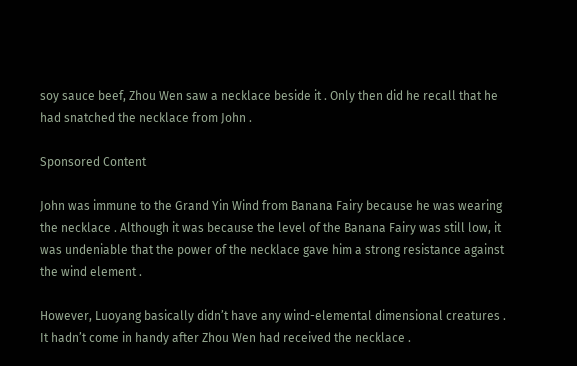soy sauce beef, Zhou Wen saw a necklace beside it . Only then did he recall that he had snatched the necklace from John .

Sponsored Content

John was immune to the Grand Yin Wind from Banana Fairy because he was wearing the necklace . Although it was because the level of the Banana Fairy was still low, it was undeniable that the power of the necklace gave him a strong resistance against the wind element .

However, Luoyang basically didn’t have any wind-elemental dimensional creatures . It hadn’t come in handy after Zhou Wen had received the necklace .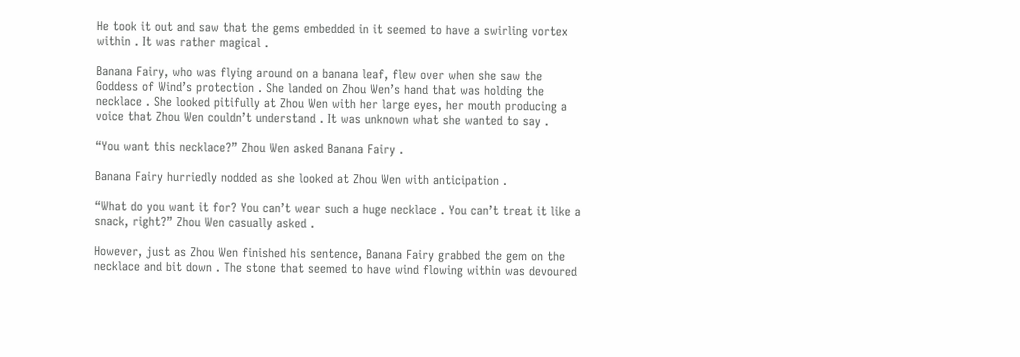He took it out and saw that the gems embedded in it seemed to have a swirling vortex within . It was rather magical .

Banana Fairy, who was flying around on a banana leaf, flew over when she saw the Goddess of Wind’s protection . She landed on Zhou Wen’s hand that was holding the necklace . She looked pitifully at Zhou Wen with her large eyes, her mouth producing a voice that Zhou Wen couldn’t understand . It was unknown what she wanted to say .

“You want this necklace?” Zhou Wen asked Banana Fairy .

Banana Fairy hurriedly nodded as she looked at Zhou Wen with anticipation .

“What do you want it for? You can’t wear such a huge necklace . You can’t treat it like a snack, right?” Zhou Wen casually asked .

However, just as Zhou Wen finished his sentence, Banana Fairy grabbed the gem on the necklace and bit down . The stone that seemed to have wind flowing within was devoured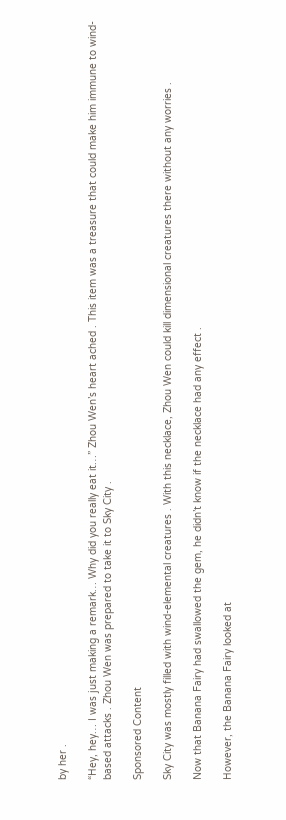by her .

“Hey, hey… I was just making a remark… Why did you really eat it…” Zhou Wen’s heart ached . This item was a treasure that could make him immune to wind-based attacks . Zhou Wen was prepared to take it to Sky City .

Sponsored Content

Sky City was mostly filled with wind-elemental creatures . With this necklace, Zhou Wen could kill dimensional creatures there without any worries .

Now that Banana Fairy had swallowed the gem, he didn’t know if the necklace had any effect .

However, the Banana Fairy looked at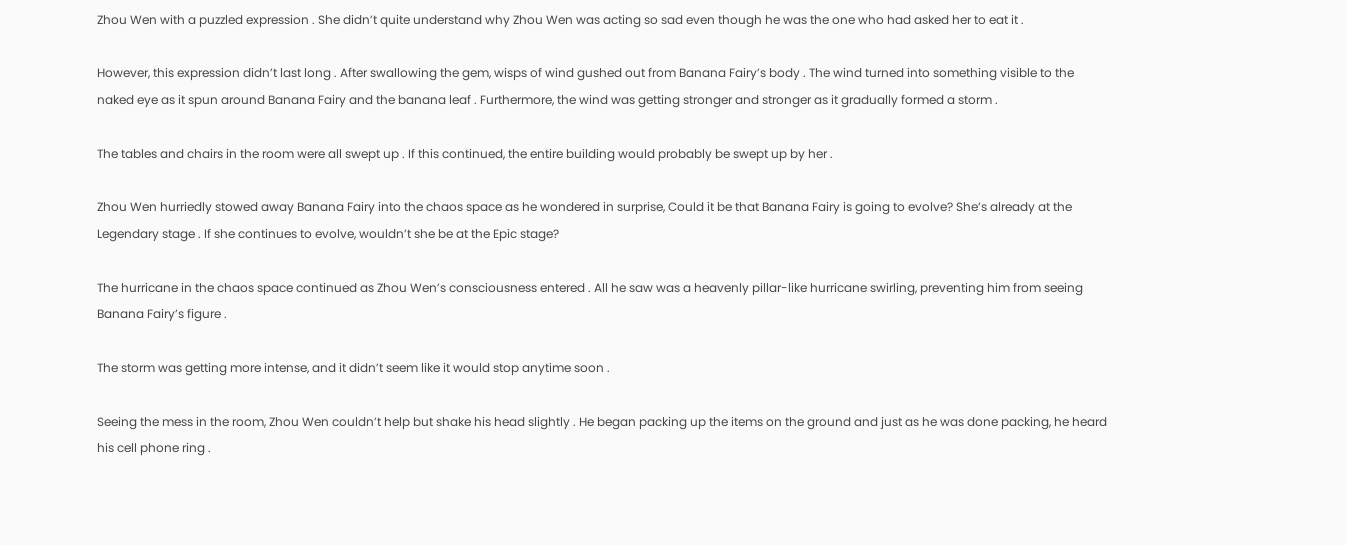Zhou Wen with a puzzled expression . She didn’t quite understand why Zhou Wen was acting so sad even though he was the one who had asked her to eat it .

However, this expression didn’t last long . After swallowing the gem, wisps of wind gushed out from Banana Fairy’s body . The wind turned into something visible to the naked eye as it spun around Banana Fairy and the banana leaf . Furthermore, the wind was getting stronger and stronger as it gradually formed a storm .

The tables and chairs in the room were all swept up . If this continued, the entire building would probably be swept up by her .

Zhou Wen hurriedly stowed away Banana Fairy into the chaos space as he wondered in surprise, Could it be that Banana Fairy is going to evolve? She’s already at the Legendary stage . If she continues to evolve, wouldn’t she be at the Epic stage?

The hurricane in the chaos space continued as Zhou Wen’s consciousness entered . All he saw was a heavenly pillar-like hurricane swirling, preventing him from seeing Banana Fairy’s figure .

The storm was getting more intense, and it didn’t seem like it would stop anytime soon .

Seeing the mess in the room, Zhou Wen couldn’t help but shake his head slightly . He began packing up the items on the ground and just as he was done packing, he heard his cell phone ring .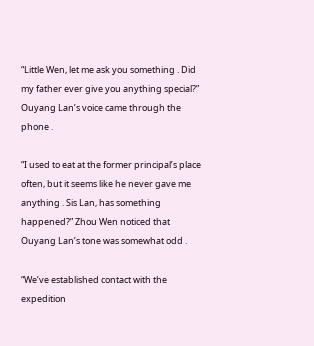“Little Wen, let me ask you something . Did my father ever give you anything special?” Ouyang Lan’s voice came through the phone .

“I used to eat at the former principal’s place often, but it seems like he never gave me anything . Sis Lan, has something happened?” Zhou Wen noticed that Ouyang Lan’s tone was somewhat odd .

“We’ve established contact with the expedition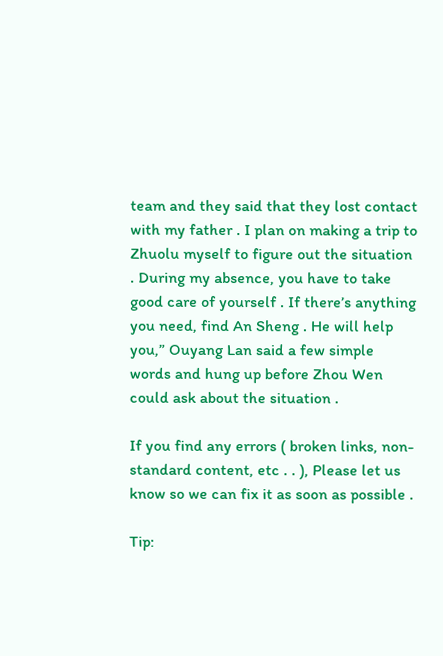team and they said that they lost contact with my father . I plan on making a trip to Zhuolu myself to figure out the situation . During my absence, you have to take good care of yourself . If there’s anything you need, find An Sheng . He will help you,” Ouyang Lan said a few simple words and hung up before Zhou Wen could ask about the situation .

If you find any errors ( broken links, non-standard content, etc . . ), Please let us know so we can fix it as soon as possible .

Tip: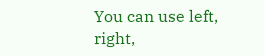You can use left, right,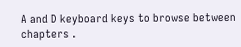A and D keyboard keys to browse between chapters .